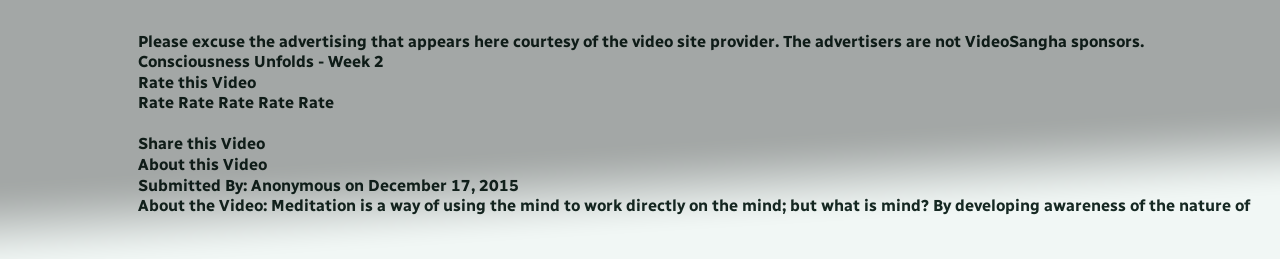Please excuse the advertising that appears here courtesy of the video site provider. The advertisers are not VideoSangha sponsors.
Consciousness Unfolds - Week 2
Rate this Video
Rate Rate Rate Rate Rate

Share this Video
About this Video
Submitted By: Anonymous on December 17, 2015
About the Video: Meditation is a way of using the mind to work directly on the mind; but what is mind? By developing awareness of the nature of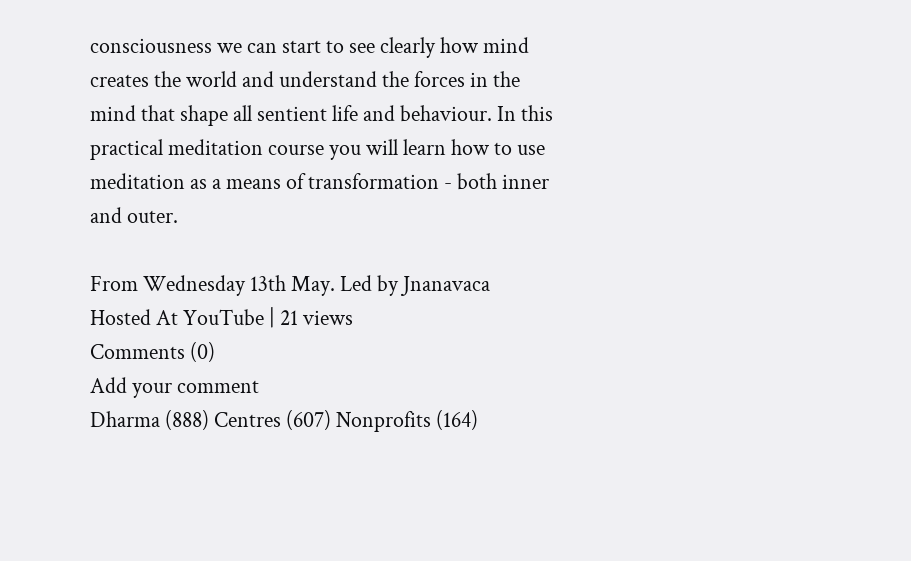consciousness we can start to see clearly how mind creates the world and understand the forces in the mind that shape all sentient life and behaviour. In this practical meditation course you will learn how to use meditation as a means of transformation - both inner and outer.

From Wednesday 13th May. Led by Jnanavaca
Hosted At YouTube | 21 views
Comments (0)
Add your comment
Dharma (888) Centres (607) Nonprofits (164)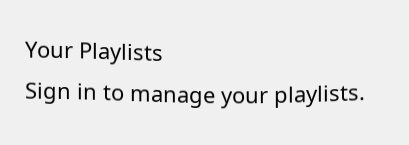Your Playlists
Sign in to manage your playlists.